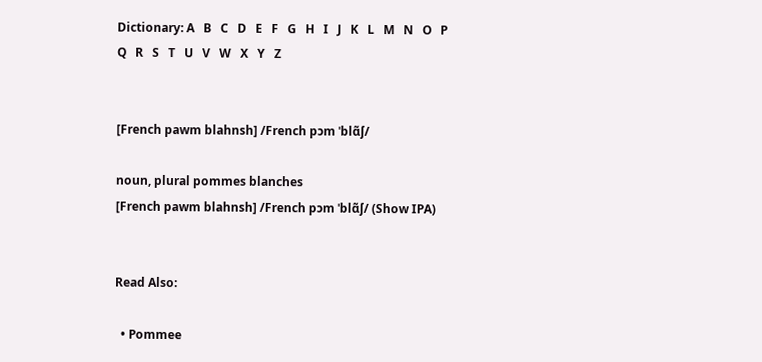Dictionary: A   B   C   D   E   F   G   H   I   J   K   L   M   N   O   P   Q   R   S   T   U   V   W   X   Y   Z


[French pawm blahnsh] /French pɔm ˈblɑ̃ʃ/

noun, plural pommes blanches
[French pawm blahnsh] /French pɔm ˈblɑ̃ʃ/ (Show IPA)


Read Also:

  • Pommee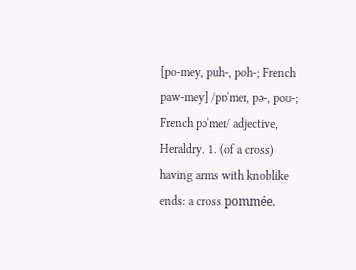[po-mey, puh-, poh-; French paw-mey] /pɒˈmeɪ, pə-, poʊ-; French pɔˈmeɪ/ adjective, Heraldry. 1. (of a cross) having arms with knoblike ends: a cross pommée.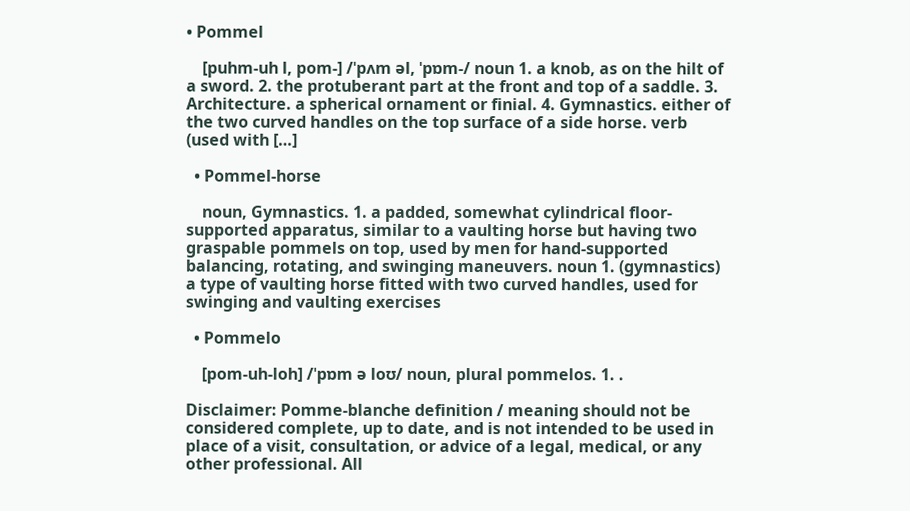• Pommel

    [puhm-uh l, pom-] /ˈpʌm əl, ˈpɒm-/ noun 1. a knob, as on the hilt of a sword. 2. the protuberant part at the front and top of a saddle. 3. Architecture. a spherical ornament or finial. 4. Gymnastics. either of the two curved handles on the top surface of a side horse. verb (used with […]

  • Pommel-horse

    noun, Gymnastics. 1. a padded, somewhat cylindrical floor-supported apparatus, similar to a vaulting horse but having two graspable pommels on top, used by men for hand-supported balancing, rotating, and swinging maneuvers. noun 1. (gymnastics) a type of vaulting horse fitted with two curved handles, used for swinging and vaulting exercises

  • Pommelo

    [pom-uh-loh] /ˈpɒm ə loʊ/ noun, plural pommelos. 1. .

Disclaimer: Pomme-blanche definition / meaning should not be considered complete, up to date, and is not intended to be used in place of a visit, consultation, or advice of a legal, medical, or any other professional. All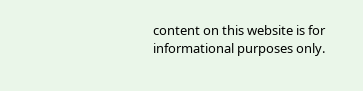content on this website is for informational purposes only.